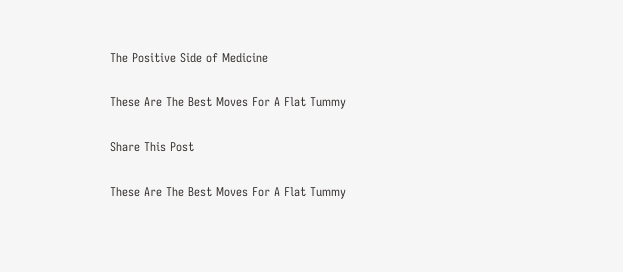The Positive Side of Medicine

These Are The Best Moves For A Flat Tummy

Share This Post

These Are The Best Moves For A Flat Tummy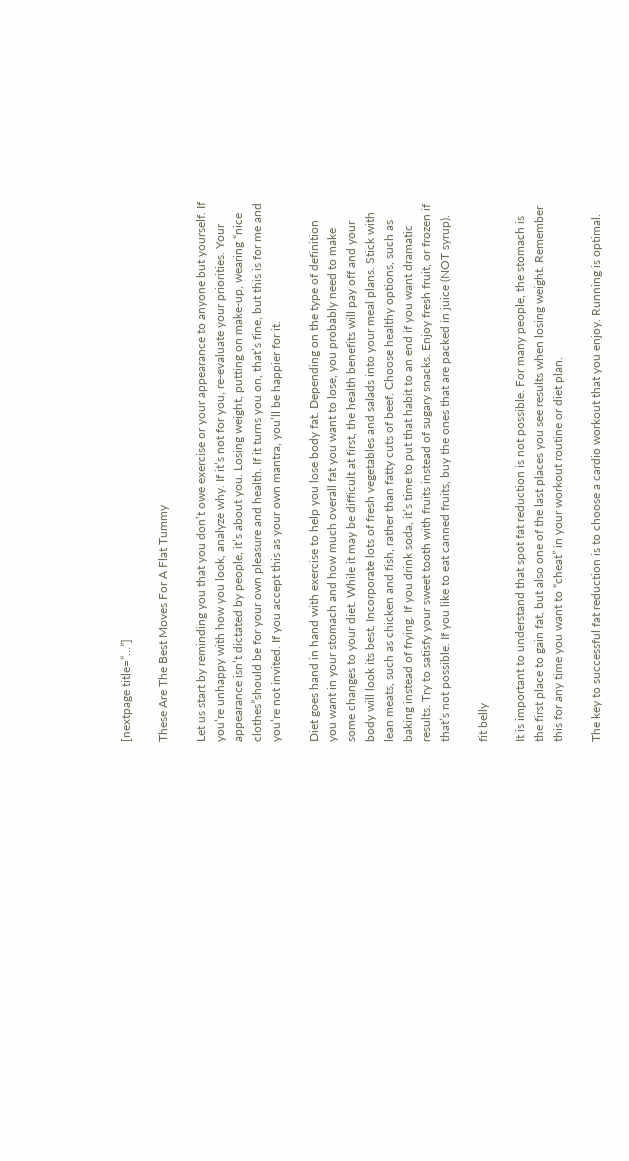[nextpage title=”…”]

These Are The Best Moves For A Flat Tummy

Let us start by reminding you that you don’t owe exercise or your appearance to anyone but yourself. If you’re unhappy with how you look, analyze why. If it’s not for you, re-evaluate your priorities. Your appearance isn’t dictated by people, it’s about you. Losing weight, putting on make-up, wearing “nice clothes”should be for your own pleasure and health. If it turns you on, that’s fine, but this is for me and you’re not invited. If you accept this as your own mantra, you’ll be happier for it.

Diet goes hand in hand with exercise to help you lose body fat. Depending on the type of definition you want in your stomach and how much overall fat you want to lose, you probably need to make some changes to your diet. While it may be difficult at first, the health benefits will pay off and your body will look its best. Incorporate lots of fresh vegetables and salads into your meal plans. Stick with lean meats, such as chicken and fish, rather than fatty cuts of beef. Choose healthy options, such as baking instead of frying. If you drink soda, it’s time to put that habit to an end if you want dramatic results. Try to satisfy your sweet tooth with fruits instead of sugary snacks. Enjoy fresh fruit, or frozen if that’s not possible. If you like to eat canned fruits, buy the ones that are packed in juice (NOT syrup).

fit belly

It is important to understand that spot fat reduction is not possible. For many people, the stomach is the first place to gain fat, but also one of the last places you see results when losing weight. Remember this for any time you want to “cheat” in your workout routine or diet plan.

The key to successful fat reduction is to choose a cardio workout that you enjoy. Running is optimal.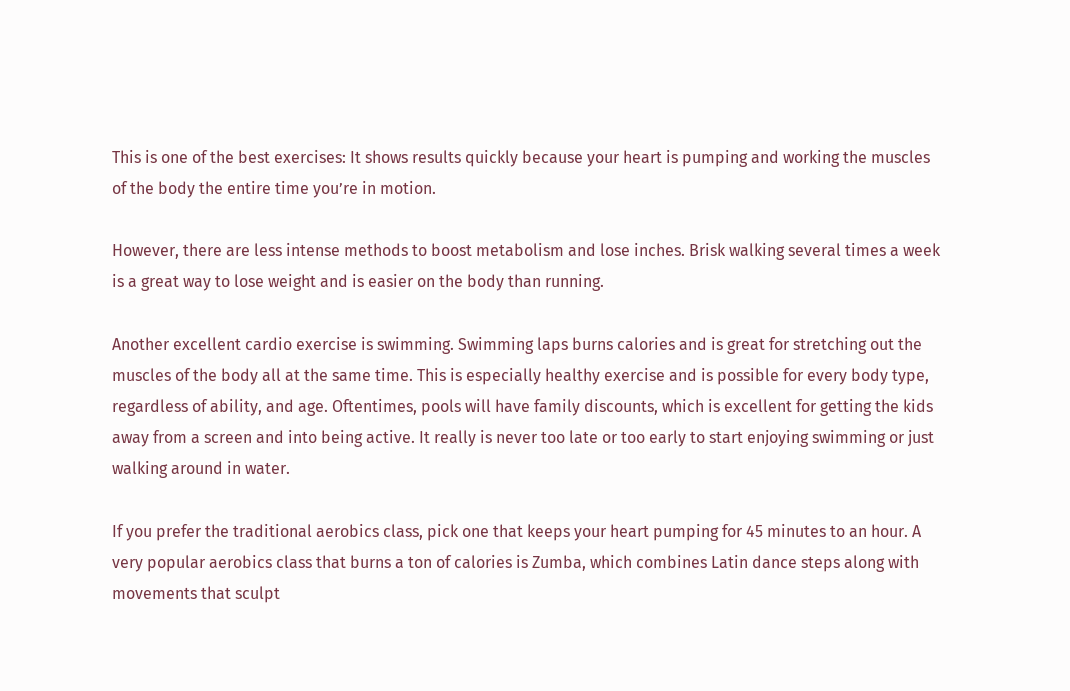This is one of the best exercises: It shows results quickly because your heart is pumping and working the muscles of the body the entire time you’re in motion.

However, there are less intense methods to boost metabolism and lose inches. Brisk walking several times a week is a great way to lose weight and is easier on the body than running.

Another excellent cardio exercise is swimming. Swimming laps burns calories and is great for stretching out the muscles of the body all at the same time. This is especially healthy exercise and is possible for every body type, regardless of ability, and age. Oftentimes, pools will have family discounts, which is excellent for getting the kids away from a screen and into being active. It really is never too late or too early to start enjoying swimming or just walking around in water.

If you prefer the traditional aerobics class, pick one that keeps your heart pumping for 45 minutes to an hour. A very popular aerobics class that burns a ton of calories is Zumba, which combines Latin dance steps along with movements that sculpt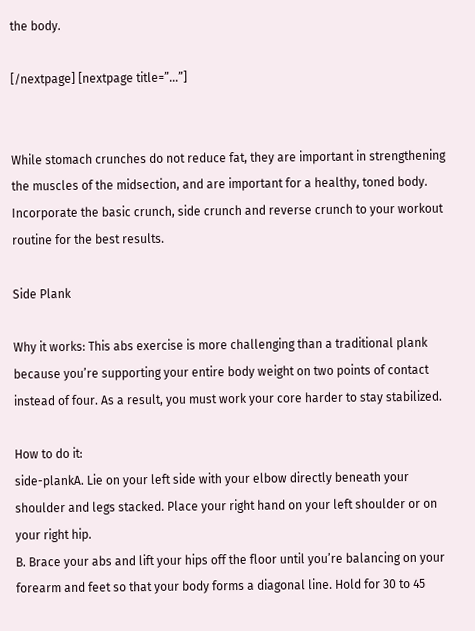the body.

[/nextpage] [nextpage title=”…”]


While stomach crunches do not reduce fat, they are important in strengthening the muscles of the midsection, and are important for a healthy, toned body. Incorporate the basic crunch, side crunch and reverse crunch to your workout routine for the best results.

Side Plank

Why it works: This abs exercise is more challenging than a traditional plank because you’re supporting your entire body weight on two points of contact instead of four. As a result, you must work your core harder to stay stabilized.

How to do it:
side-plankA. Lie on your left side with your elbow directly beneath your shoulder and legs stacked. Place your right hand on your left shoulder or on your right hip.
B. Brace your abs and lift your hips off the floor until you’re balancing on your forearm and feet so that your body forms a diagonal line. Hold for 30 to 45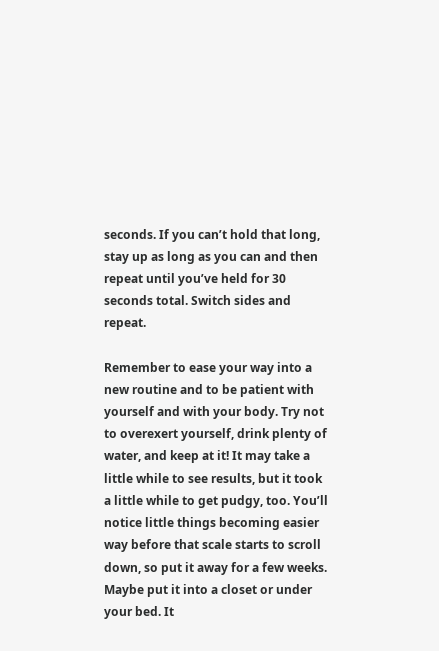seconds. If you can’t hold that long, stay up as long as you can and then repeat until you’ve held for 30 seconds total. Switch sides and repeat.

Remember to ease your way into a new routine and to be patient with yourself and with your body. Try not to overexert yourself, drink plenty of water, and keep at it! It may take a little while to see results, but it took a little while to get pudgy, too. You’ll notice little things becoming easier way before that scale starts to scroll down, so put it away for a few weeks. Maybe put it into a closet or under your bed. It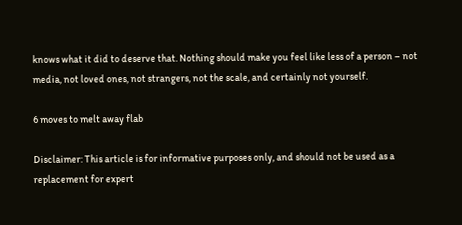knows what it did to deserve that. Nothing should make you feel like less of a person – not media, not loved ones, not strangers, not the scale, and certainly not yourself.

6 moves to melt away flab

Disclaimer: This article is for informative purposes only, and should not be used as a replacement for expert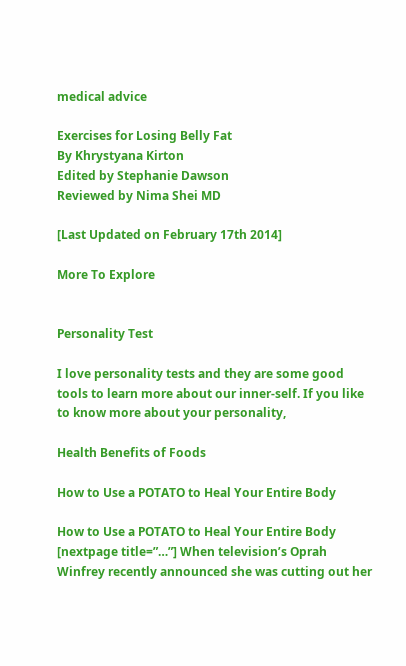medical advice

Exercises for Losing Belly Fat
By Khrystyana Kirton
Edited by Stephanie Dawson
Reviewed by Nima Shei MD

[Last Updated on February 17th 2014]

More To Explore


Personality Test

I love personality tests and they are some good tools to learn more about our inner-self. If you like to know more about your personality,

Health Benefits of Foods

How to Use a POTATO to Heal Your Entire Body

How to Use a POTATO to Heal Your Entire Body [nextpage title=”…”] When television’s Oprah Winfrey recently announced she was cutting out her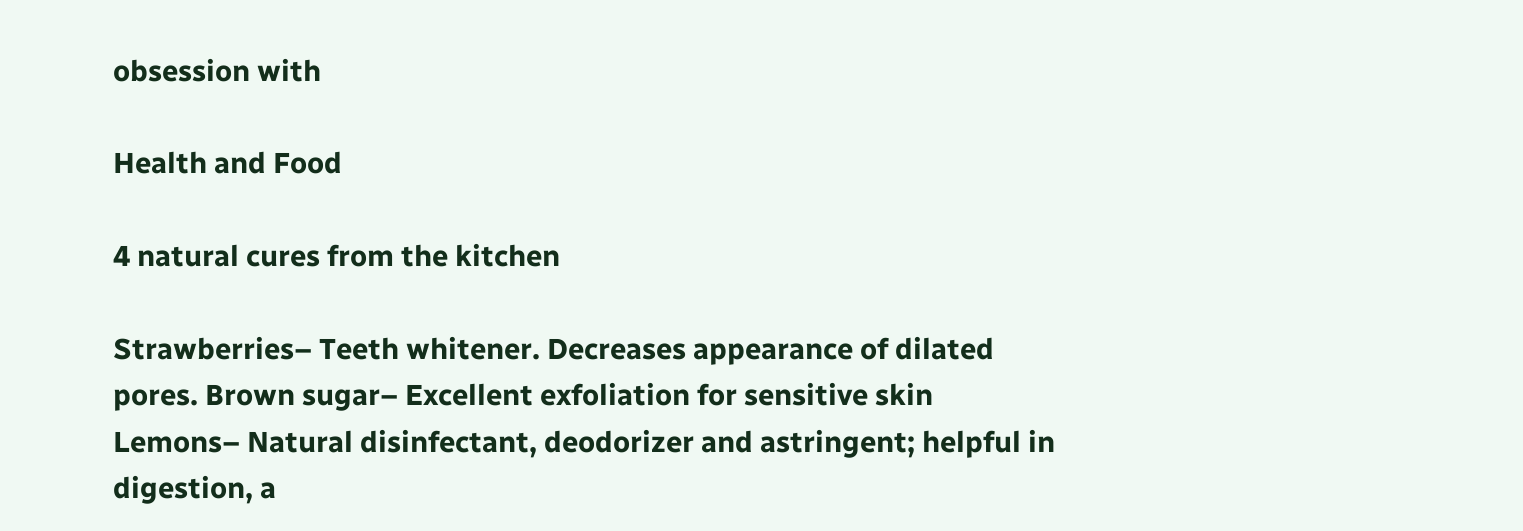obsession with

Health and Food

4 natural cures from the kitchen

Strawberries– Teeth whitener. Decreases appearance of dilated pores. Brown sugar– Excellent exfoliation for sensitive skin Lemons– Natural disinfectant, deodorizer and astringent; helpful in digestion, a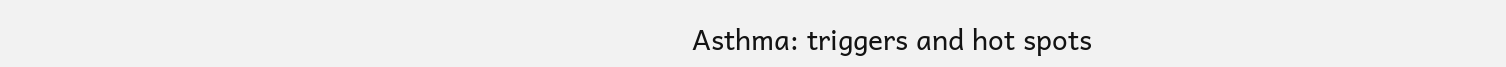Asthma: triggers and hot spots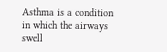Asthma is a condition in which the airways swell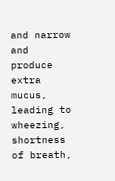and narrow and produce extra mucus, leading to wheezing, shortness of breath,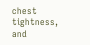chest tightness, and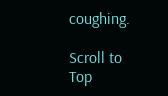coughing.

Scroll to Top